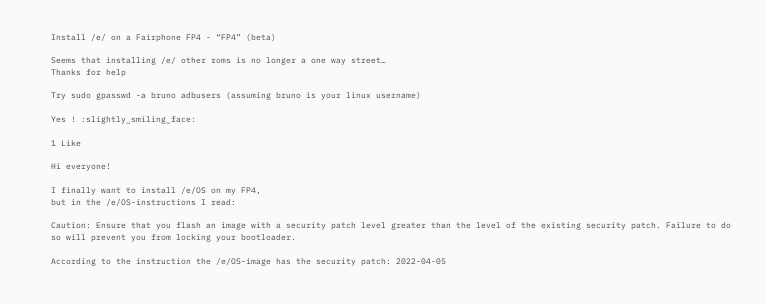Install /e/ on a Fairphone FP4 - “FP4” (beta)

Seems that installing /e/ other roms is no longer a one way street…
Thanks for help

Try sudo gpasswd -a bruno adbusers (assuming bruno is your linux username)

Yes ! :slightly_smiling_face:

1 Like

Hi everyone!

I finally want to install /e/OS on my FP4,
but in the /e/OS-instructions I read:

Caution: Ensure that you flash an image with a security patch level greater than the level of the existing security patch. Failure to do so will prevent you from locking your bootloader.

According to the instruction the /e/OS-image has the security patch: 2022-04-05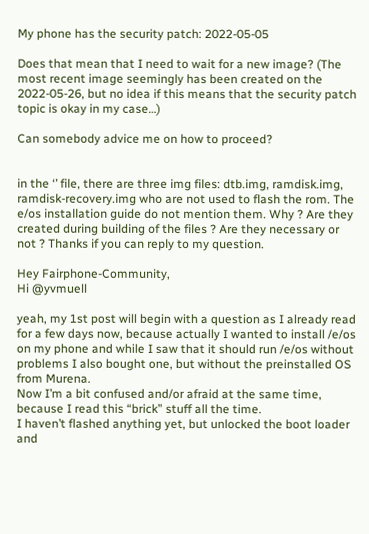My phone has the security patch: 2022-05-05

Does that mean that I need to wait for a new image? (The most recent image seemingly has been created on the 2022-05-26, but no idea if this means that the security patch topic is okay in my case…)

Can somebody advice me on how to proceed?


in the ‘’ file, there are three img files: dtb.img, ramdisk.img, ramdisk-recovery.img who are not used to flash the rom. The e/os installation guide do not mention them. Why ? Are they created during building of the files ? Are they necessary or not ? Thanks if you can reply to my question.

Hey Fairphone-Community,
Hi @yvmuell

yeah, my 1st post will begin with a question as I already read for a few days now, because actually I wanted to install /e/os on my phone and while I saw that it should run /e/os without problems I also bought one, but without the preinstalled OS from Murena.
Now I’m a bit confused and/or afraid at the same time, because I read this “brick” stuff all the time.
I haven’t flashed anything yet, but unlocked the boot loader and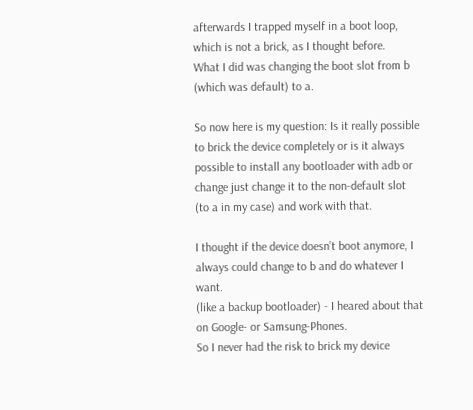afterwards I trapped myself in a boot loop, which is not a brick, as I thought before.
What I did was changing the boot slot from b (which was default) to a.

So now here is my question: Is it really possible to brick the device completely or is it always possible to install any bootloader with adb or change just change it to the non-default slot (to a in my case) and work with that.

I thought if the device doesn’t boot anymore, I always could change to b and do whatever I want.
(like a backup bootloader) - I heared about that on Google- or Samsung-Phones.
So I never had the risk to brick my device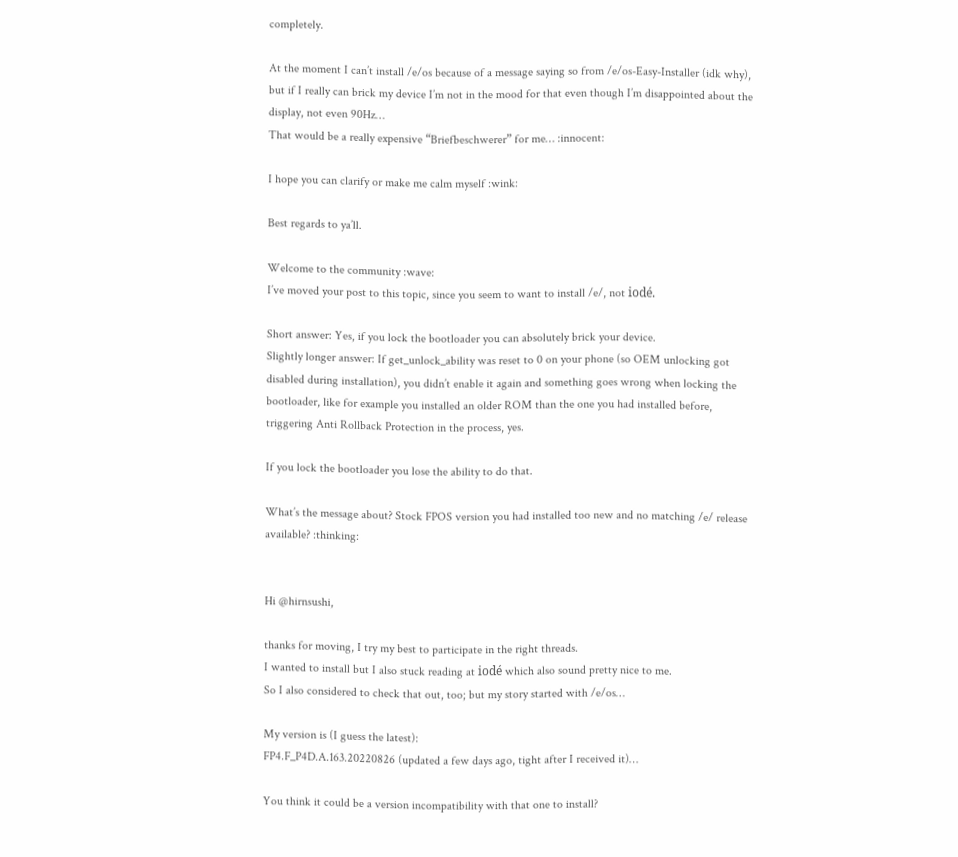completely.

At the moment I can’t install /e/os because of a message saying so from /e/os-Easy-Installer (idk why), but if I really can brick my device I’m not in the mood for that even though I’m disappointed about the display, not even 90Hz…
That would be a really expensive “Briefbeschwerer” for me… :innocent:

I hope you can clarify or make me calm myself :wink:

Best regards to ya’ll.

Welcome to the community :wave:
I’ve moved your post to this topic, since you seem to want to install /e/, not iodé.

Short answer: Yes, if you lock the bootloader you can absolutely brick your device.
Slightly longer answer: If get_unlock_ability was reset to 0 on your phone (so OEM unlocking got disabled during installation), you didn’t enable it again and something goes wrong when locking the bootloader, like for example you installed an older ROM than the one you had installed before, triggering Anti Rollback Protection in the process, yes.

If you lock the bootloader you lose the ability to do that.

What’s the message about? Stock FPOS version you had installed too new and no matching /e/ release available? :thinking:


Hi @hirnsushi,

thanks for moving, I try my best to participate in the right threads.
I wanted to install but I also stuck reading at iodé which also sound pretty nice to me.
So I also considered to check that out, too; but my story started with /e/os…

My version is (I guess the latest):
FP4.F_P4D.A.163.20220826 (updated a few days ago, tight after I received it)…

You think it could be a version incompatibility with that one to install?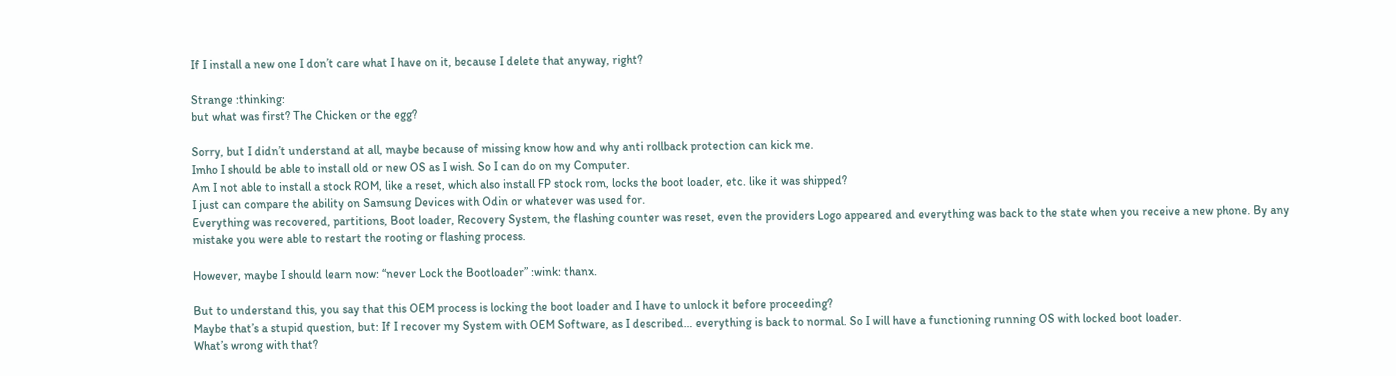If I install a new one I don’t care what I have on it, because I delete that anyway, right?

Strange :thinking:
but what was first? The Chicken or the egg?

Sorry, but I didn’t understand at all, maybe because of missing know how and why anti rollback protection can kick me.
Imho I should be able to install old or new OS as I wish. So I can do on my Computer.
Am I not able to install a stock ROM, like a reset, which also install FP stock rom, locks the boot loader, etc. like it was shipped?
I just can compare the ability on Samsung Devices with Odin or whatever was used for.
Everything was recovered, partitions, Boot loader, Recovery System, the flashing counter was reset, even the providers Logo appeared and everything was back to the state when you receive a new phone. By any mistake you were able to restart the rooting or flashing process.

However, maybe I should learn now: “never Lock the Bootloader” :wink: thanx.

But to understand this, you say that this OEM process is locking the boot loader and I have to unlock it before proceeding?
Maybe that’s a stupid question, but: If I recover my System with OEM Software, as I described… everything is back to normal. So I will have a functioning running OS with locked boot loader.
What’s wrong with that?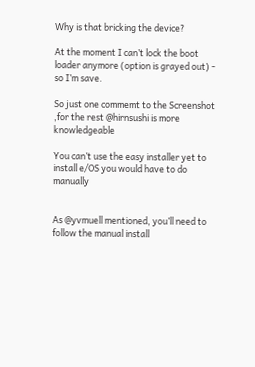Why is that bricking the device?

At the moment I can’t lock the boot loader anymore (option is grayed out) - so I’m save.

So just one commemt to the Screenshot ,for the rest @hirnsushi is more knowledgeable

You can’t use the easy installer yet to install e/OS you would have to do manually


As @yvmuell mentioned, you’ll need to follow the manual install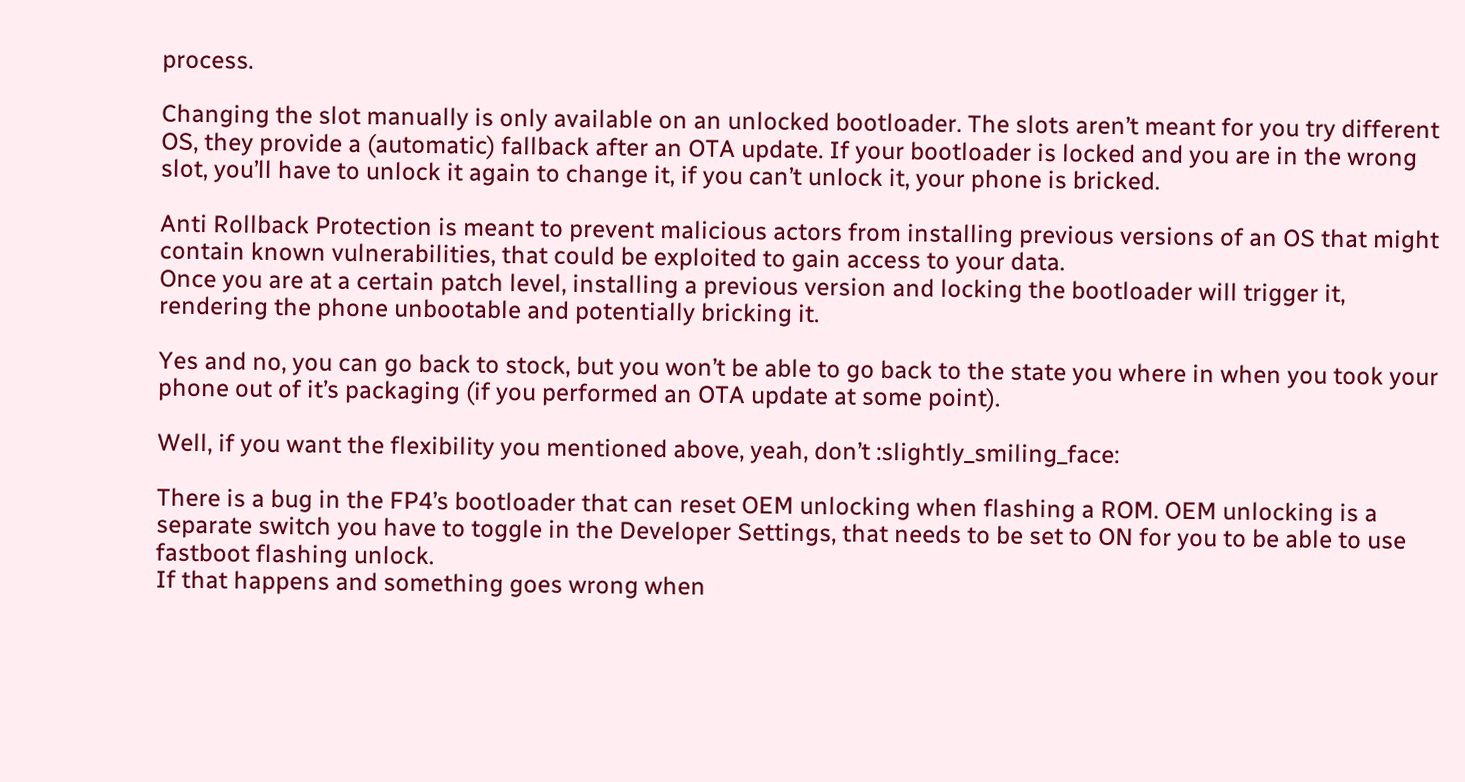process.

Changing the slot manually is only available on an unlocked bootloader. The slots aren’t meant for you try different OS, they provide a (automatic) fallback after an OTA update. If your bootloader is locked and you are in the wrong slot, you’ll have to unlock it again to change it, if you can’t unlock it, your phone is bricked.

Anti Rollback Protection is meant to prevent malicious actors from installing previous versions of an OS that might contain known vulnerabilities, that could be exploited to gain access to your data.
Once you are at a certain patch level, installing a previous version and locking the bootloader will trigger it, rendering the phone unbootable and potentially bricking it.

Yes and no, you can go back to stock, but you won’t be able to go back to the state you where in when you took your phone out of it’s packaging (if you performed an OTA update at some point).

Well, if you want the flexibility you mentioned above, yeah, don’t :slightly_smiling_face:

There is a bug in the FP4’s bootloader that can reset OEM unlocking when flashing a ROM. OEM unlocking is a separate switch you have to toggle in the Developer Settings, that needs to be set to ON for you to be able to use fastboot flashing unlock.
If that happens and something goes wrong when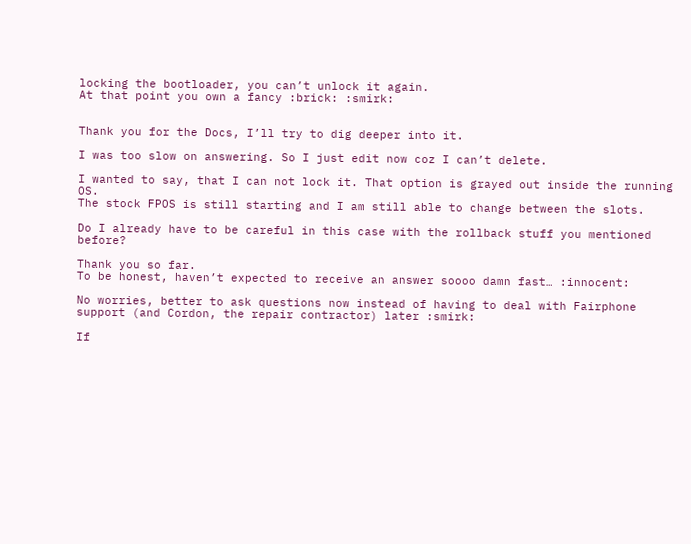locking the bootloader, you can’t unlock it again.
At that point you own a fancy :brick: :smirk:


Thank you for the Docs, I’ll try to dig deeper into it.

I was too slow on answering. So I just edit now coz I can’t delete.

I wanted to say, that I can not lock it. That option is grayed out inside the running OS.
The stock FPOS is still starting and I am still able to change between the slots.

Do I already have to be careful in this case with the rollback stuff you mentioned before?

Thank you so far.
To be honest, haven’t expected to receive an answer soooo damn fast… :innocent:

No worries, better to ask questions now instead of having to deal with Fairphone support (and Cordon, the repair contractor) later :smirk:

If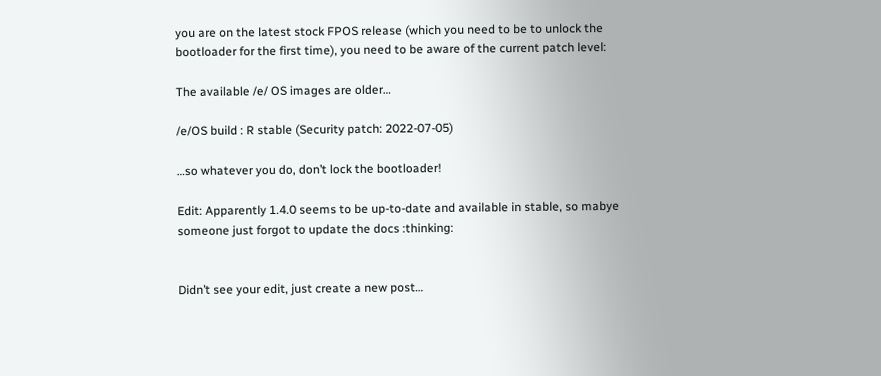you are on the latest stock FPOS release (which you need to be to unlock the bootloader for the first time), you need to be aware of the current patch level:

The available /e/ OS images are older…

/e/OS build : R stable (Security patch: 2022-07-05)

…so whatever you do, don’t lock the bootloader!

Edit: Apparently 1.4.0 seems to be up-to-date and available in stable, so mabye someone just forgot to update the docs :thinking:


Didn’t see your edit, just create a new post…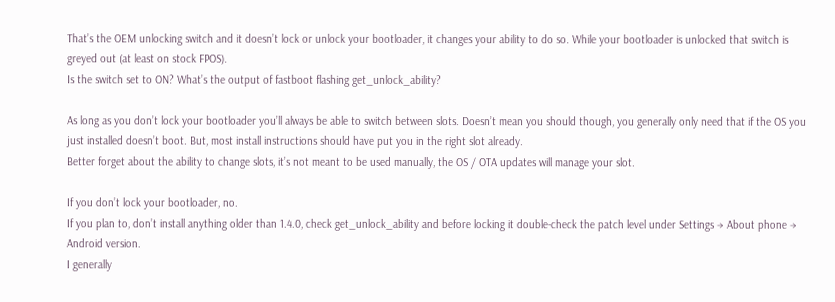That’s the OEM unlocking switch and it doesn’t lock or unlock your bootloader, it changes your ability to do so. While your bootloader is unlocked that switch is greyed out (at least on stock FPOS).
Is the switch set to ON? What’s the output of fastboot flashing get_unlock_ability?

As long as you don’t lock your bootloader you’ll always be able to switch between slots. Doesn’t mean you should though, you generally only need that if the OS you just installed doesn’t boot. But, most install instructions should have put you in the right slot already.
Better forget about the ability to change slots, it’s not meant to be used manually, the OS / OTA updates will manage your slot.

If you don’t lock your bootloader, no.
If you plan to, don’t install anything older than 1.4.0, check get_unlock_ability and before locking it double-check the patch level under Settings → About phone → Android version.
I generally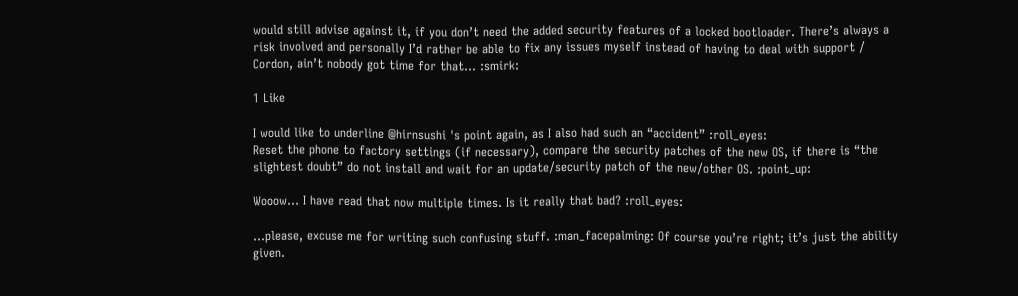would still advise against it, if you don’t need the added security features of a locked bootloader. There’s always a risk involved and personally I’d rather be able to fix any issues myself instead of having to deal with support / Cordon, ain’t nobody got time for that… :smirk:

1 Like

I would like to underline @hirnsushi 's point again, as I also had such an “accident” :roll_eyes:
Reset the phone to factory settings (if necessary), compare the security patches of the new OS, if there is “the slightest doubt” do not install and wait for an update/security patch of the new/other OS. :point_up:

Wooow… I have read that now multiple times. Is it really that bad? :roll_eyes:

…please, excuse me for writing such confusing stuff. :man_facepalming: Of course you’re right; it’s just the ability given.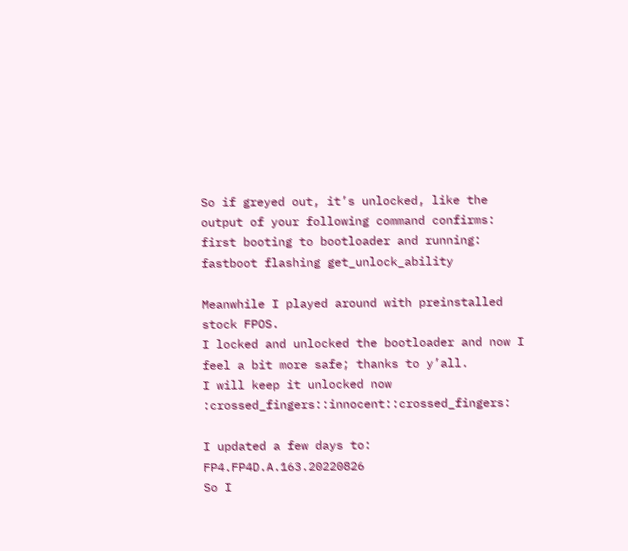So if greyed out, it’s unlocked, like the output of your following command confirms:
first booting to bootloader and running:
fastboot flashing get_unlock_ability

Meanwhile I played around with preinstalled stock FPOS.
I locked and unlocked the bootloader and now I feel a bit more safe; thanks to y’all.
I will keep it unlocked now :crossed_fingers::innocent::crossed_fingers:

I updated a few days to: FP4.FP4D.A.163.20220826
So I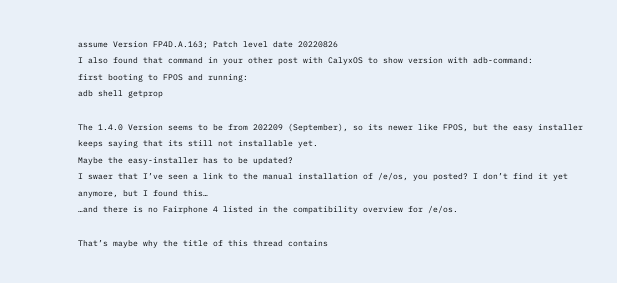assume Version FP4D.A.163; Patch level date 20220826
I also found that command in your other post with CalyxOS to show version with adb-command:
first booting to FPOS and running:
adb shell getprop

The 1.4.0 Version seems to be from 202209 (September), so its newer like FPOS, but the easy installer keeps saying that its still not installable yet.
Maybe the easy-installer has to be updated?
I swaer that I’ve seen a link to the manual installation of /e/os, you posted? I don’t find it yet anymore, but I found this…
…and there is no Fairphone 4 listed in the compatibility overview for /e/os.

That’s maybe why the title of this thread contains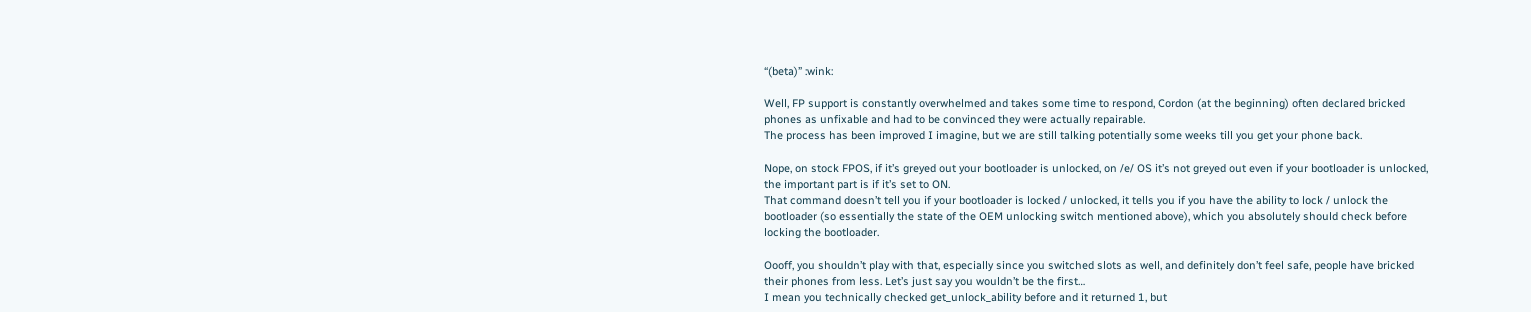“(beta)” :wink:

Well, FP support is constantly overwhelmed and takes some time to respond, Cordon (at the beginning) often declared bricked phones as unfixable and had to be convinced they were actually repairable.
The process has been improved I imagine, but we are still talking potentially some weeks till you get your phone back.

Nope, on stock FPOS, if it’s greyed out your bootloader is unlocked, on /e/ OS it’s not greyed out even if your bootloader is unlocked, the important part is if it’s set to ON.
That command doesn’t tell you if your bootloader is locked / unlocked, it tells you if you have the ability to lock / unlock the bootloader (so essentially the state of the OEM unlocking switch mentioned above), which you absolutely should check before locking the bootloader.

Oooff, you shouldn’t play with that, especially since you switched slots as well, and definitely don’t feel safe, people have bricked their phones from less. Let’s just say you wouldn’t be the first…
I mean you technically checked get_unlock_ability before and it returned 1, but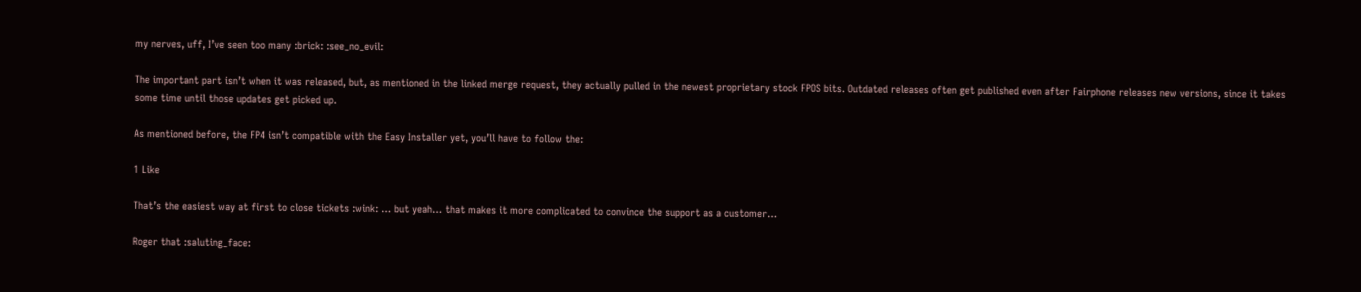my nerves, uff, I’ve seen too many :brick: :see_no_evil:

The important part isn’t when it was released, but, as mentioned in the linked merge request, they actually pulled in the newest proprietary stock FPOS bits. Outdated releases often get published even after Fairphone releases new versions, since it takes some time until those updates get picked up.

As mentioned before, the FP4 isn’t compatible with the Easy Installer yet, you’ll have to follow the:

1 Like

That’s the easiest way at first to close tickets :wink: … but yeah… that makes it more complicated to convince the support as a customer…

Roger that :saluting_face: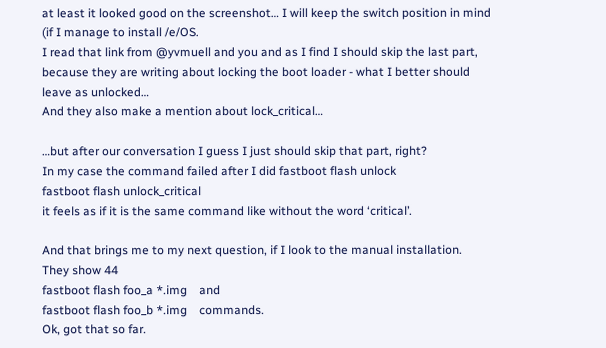at least it looked good on the screenshot… I will keep the switch position in mind (if I manage to install /e/OS.
I read that link from @yvmuell and you and as I find I should skip the last part, because they are writing about locking the boot loader - what I better should leave as unlocked…
And they also make a mention about lock_critical…

…but after our conversation I guess I just should skip that part, right?
In my case the command failed after I did fastboot flash unlock
fastboot flash unlock_critical
it feels as if it is the same command like without the word ‘critical’.

And that brings me to my next question, if I look to the manual installation.
They show 44
fastboot flash foo_a *.img    and
fastboot flash foo_b *.img    commands.
Ok, got that so far.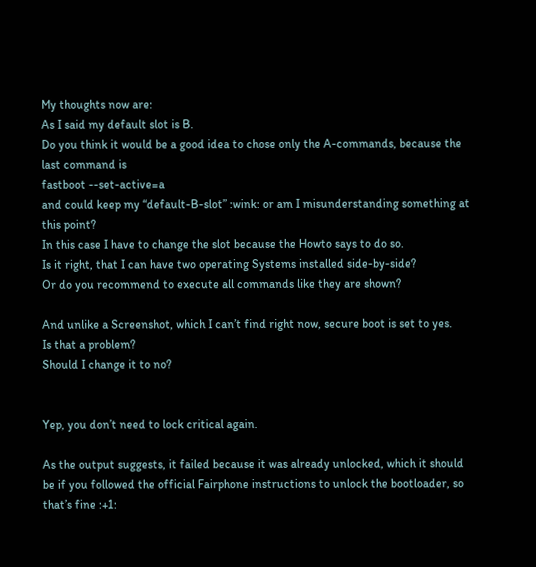My thoughts now are:
As I said my default slot is B.
Do you think it would be a good idea to chose only the A-commands, because the last command is
fastboot --set-active=a
and could keep my “default-B-slot” :wink: or am I misunderstanding something at this point?
In this case I have to change the slot because the Howto says to do so.
Is it right, that I can have two operating Systems installed side-by-side?
Or do you recommend to execute all commands like they are shown?

And unlike a Screenshot, which I can’t find right now, secure boot is set to yes.
Is that a problem?
Should I change it to no?


Yep, you don’t need to lock critical again.

As the output suggests, it failed because it was already unlocked, which it should be if you followed the official Fairphone instructions to unlock the bootloader, so that’s fine :+1: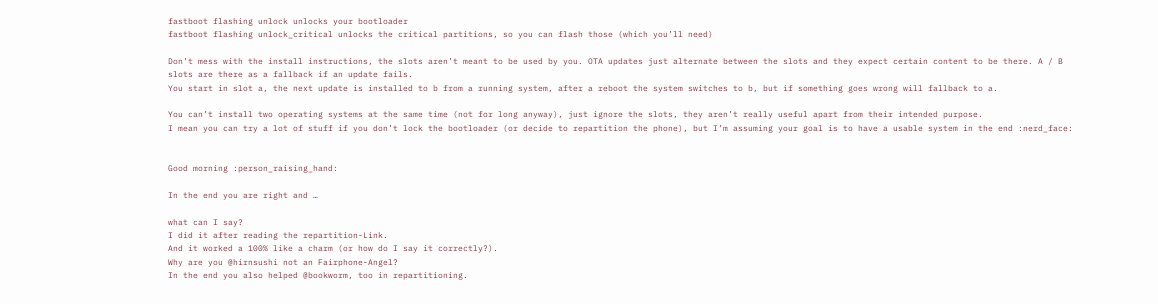fastboot flashing unlock unlocks your bootloader
fastboot flashing unlock_critical unlocks the critical partitions, so you can flash those (which you’ll need)

Don’t mess with the install instructions, the slots aren’t meant to be used by you. OTA updates just alternate between the slots and they expect certain content to be there. A / B slots are there as a fallback if an update fails.
You start in slot a, the next update is installed to b from a running system, after a reboot the system switches to b, but if something goes wrong will fallback to a.

You can’t install two operating systems at the same time (not for long anyway), just ignore the slots, they aren’t really useful apart from their intended purpose.
I mean you can try a lot of stuff if you don’t lock the bootloader (or decide to repartition the phone), but I’m assuming your goal is to have a usable system in the end :nerd_face:


Good morning :person_raising_hand:

In the end you are right and …

what can I say?
I did it after reading the repartition-Link.
And it worked a 100% like a charm (or how do I say it correctly?).
Why are you @hirnsushi not an Fairphone-Angel?
In the end you also helped @bookworm, too in repartitioning.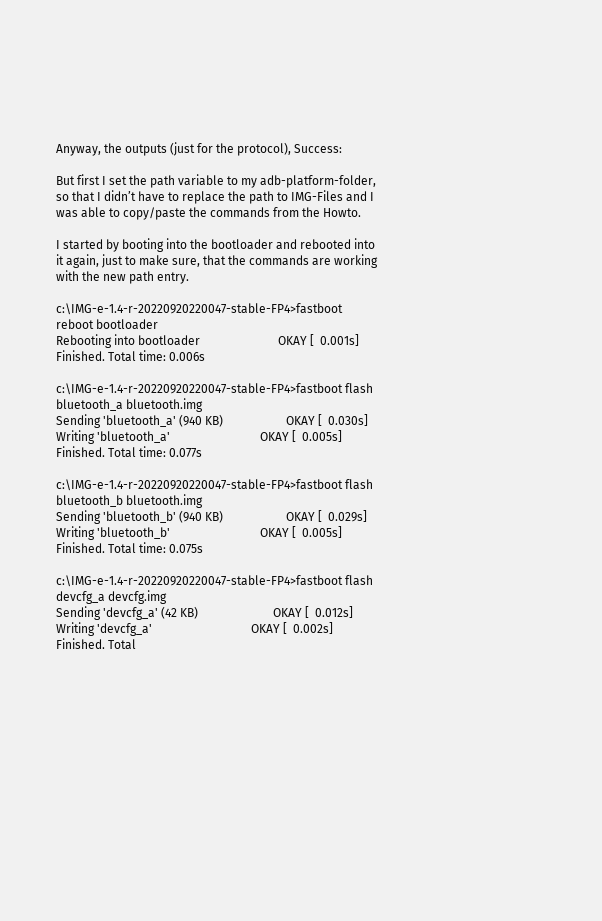Anyway, the outputs (just for the protocol), Success:

But first I set the path variable to my adb-platform-folder, so that I didn’t have to replace the path to IMG-Files and I was able to copy/paste the commands from the Howto.

I started by booting into the bootloader and rebooted into it again, just to make sure, that the commands are working with the new path entry.

c:\IMG-e-1.4-r-20220920220047-stable-FP4>fastboot reboot bootloader
Rebooting into bootloader                          OKAY [  0.001s]
Finished. Total time: 0.006s

c:\IMG-e-1.4-r-20220920220047-stable-FP4>fastboot flash bluetooth_a bluetooth.img
Sending 'bluetooth_a' (940 KB)                     OKAY [  0.030s]
Writing 'bluetooth_a'                              OKAY [  0.005s]
Finished. Total time: 0.077s

c:\IMG-e-1.4-r-20220920220047-stable-FP4>fastboot flash bluetooth_b bluetooth.img
Sending 'bluetooth_b' (940 KB)                     OKAY [  0.029s]
Writing 'bluetooth_b'                              OKAY [  0.005s]
Finished. Total time: 0.075s

c:\IMG-e-1.4-r-20220920220047-stable-FP4>fastboot flash devcfg_a devcfg.img
Sending 'devcfg_a' (42 KB)                         OKAY [  0.012s]
Writing 'devcfg_a'                                 OKAY [  0.002s]
Finished. Total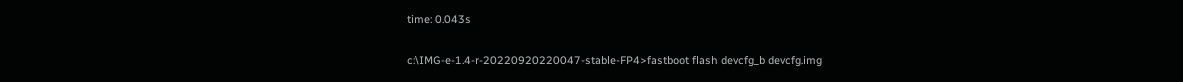time: 0.043s

c:\IMG-e-1.4-r-20220920220047-stable-FP4>fastboot flash devcfg_b devcfg.img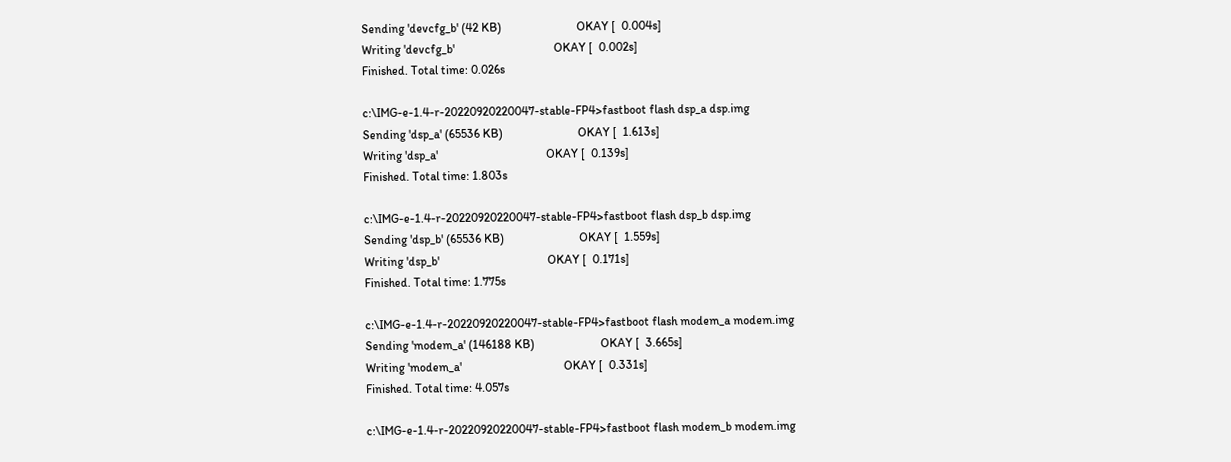Sending 'devcfg_b' (42 KB)                         OKAY [  0.004s]
Writing 'devcfg_b'                                 OKAY [  0.002s]
Finished. Total time: 0.026s

c:\IMG-e-1.4-r-20220920220047-stable-FP4>fastboot flash dsp_a dsp.img
Sending 'dsp_a' (65536 KB)                         OKAY [  1.613s]
Writing 'dsp_a'                                    OKAY [  0.139s]
Finished. Total time: 1.803s

c:\IMG-e-1.4-r-20220920220047-stable-FP4>fastboot flash dsp_b dsp.img
Sending 'dsp_b' (65536 KB)                         OKAY [  1.559s]
Writing 'dsp_b'                                    OKAY [  0.171s]
Finished. Total time: 1.775s

c:\IMG-e-1.4-r-20220920220047-stable-FP4>fastboot flash modem_a modem.img
Sending 'modem_a' (146188 KB)                      OKAY [  3.665s]
Writing 'modem_a'                                  OKAY [  0.331s]
Finished. Total time: 4.057s

c:\IMG-e-1.4-r-20220920220047-stable-FP4>fastboot flash modem_b modem.img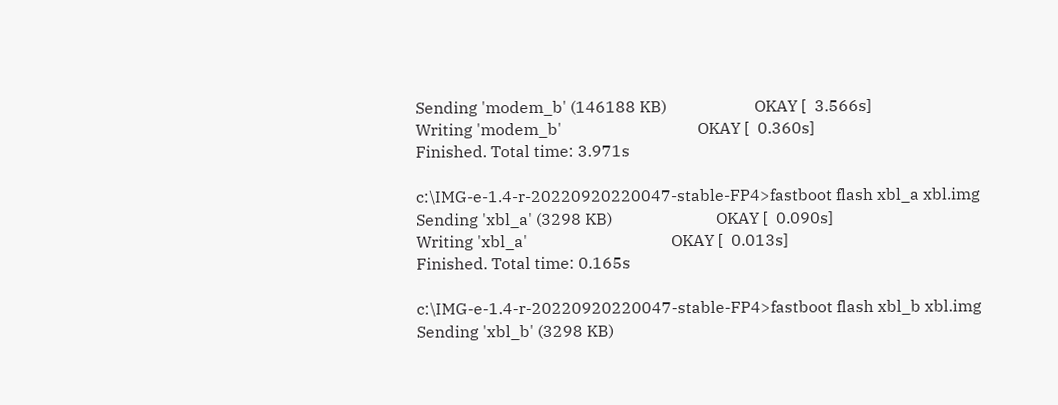Sending 'modem_b' (146188 KB)                      OKAY [  3.566s]
Writing 'modem_b'                                  OKAY [  0.360s]
Finished. Total time: 3.971s

c:\IMG-e-1.4-r-20220920220047-stable-FP4>fastboot flash xbl_a xbl.img
Sending 'xbl_a' (3298 KB)                          OKAY [  0.090s]
Writing 'xbl_a'                                    OKAY [  0.013s]
Finished. Total time: 0.165s

c:\IMG-e-1.4-r-20220920220047-stable-FP4>fastboot flash xbl_b xbl.img
Sending 'xbl_b' (3298 KB)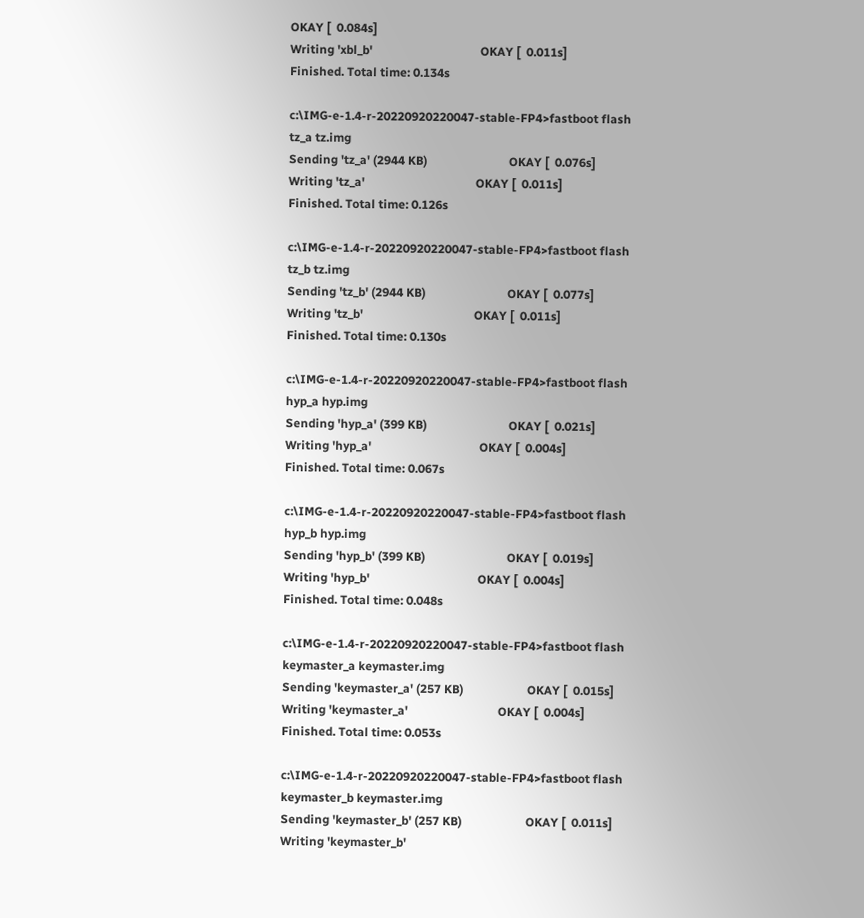OKAY [  0.084s]
Writing 'xbl_b'                                    OKAY [  0.011s]
Finished. Total time: 0.134s

c:\IMG-e-1.4-r-20220920220047-stable-FP4>fastboot flash tz_a tz.img
Sending 'tz_a' (2944 KB)                           OKAY [  0.076s]
Writing 'tz_a'                                     OKAY [  0.011s]
Finished. Total time: 0.126s

c:\IMG-e-1.4-r-20220920220047-stable-FP4>fastboot flash tz_b tz.img
Sending 'tz_b' (2944 KB)                           OKAY [  0.077s]
Writing 'tz_b'                                     OKAY [  0.011s]
Finished. Total time: 0.130s

c:\IMG-e-1.4-r-20220920220047-stable-FP4>fastboot flash hyp_a hyp.img
Sending 'hyp_a' (399 KB)                           OKAY [  0.021s]
Writing 'hyp_a'                                    OKAY [  0.004s]
Finished. Total time: 0.067s

c:\IMG-e-1.4-r-20220920220047-stable-FP4>fastboot flash hyp_b hyp.img
Sending 'hyp_b' (399 KB)                           OKAY [  0.019s]
Writing 'hyp_b'                                    OKAY [  0.004s]
Finished. Total time: 0.048s

c:\IMG-e-1.4-r-20220920220047-stable-FP4>fastboot flash keymaster_a keymaster.img
Sending 'keymaster_a' (257 KB)                     OKAY [  0.015s]
Writing 'keymaster_a'                              OKAY [  0.004s]
Finished. Total time: 0.053s

c:\IMG-e-1.4-r-20220920220047-stable-FP4>fastboot flash keymaster_b keymaster.img
Sending 'keymaster_b' (257 KB)                     OKAY [  0.011s]
Writing 'keymaster_b'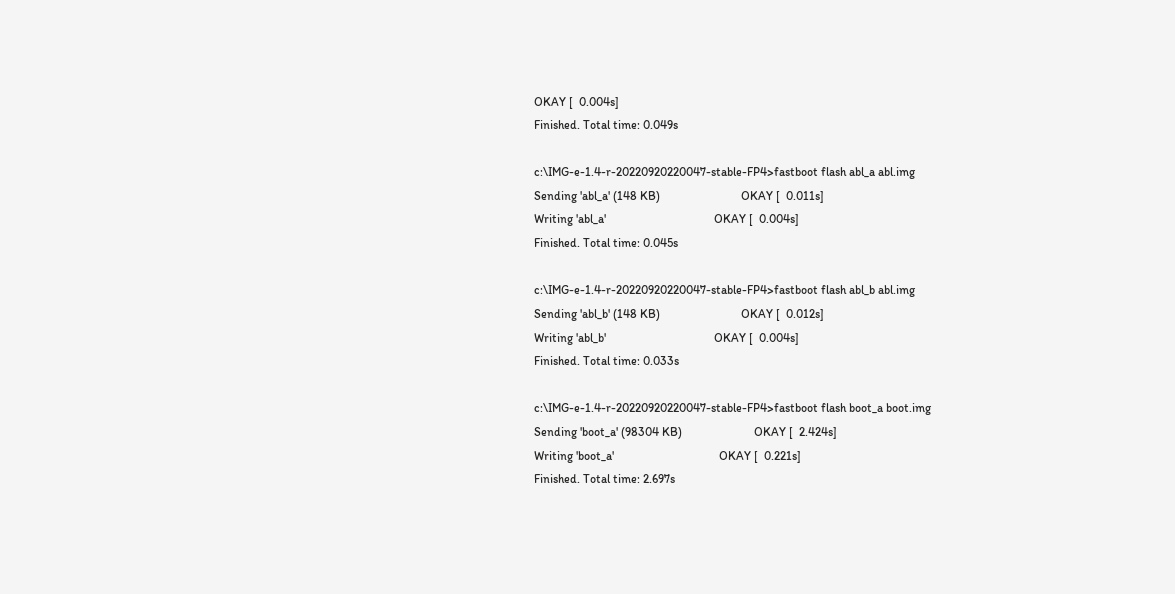OKAY [  0.004s]
Finished. Total time: 0.049s

c:\IMG-e-1.4-r-20220920220047-stable-FP4>fastboot flash abl_a abl.img
Sending 'abl_a' (148 KB)                           OKAY [  0.011s]
Writing 'abl_a'                                    OKAY [  0.004s]
Finished. Total time: 0.045s

c:\IMG-e-1.4-r-20220920220047-stable-FP4>fastboot flash abl_b abl.img
Sending 'abl_b' (148 KB)                           OKAY [  0.012s]
Writing 'abl_b'                                    OKAY [  0.004s]
Finished. Total time: 0.033s

c:\IMG-e-1.4-r-20220920220047-stable-FP4>fastboot flash boot_a boot.img
Sending 'boot_a' (98304 KB)                        OKAY [  2.424s]
Writing 'boot_a'                                   OKAY [  0.221s]
Finished. Total time: 2.697s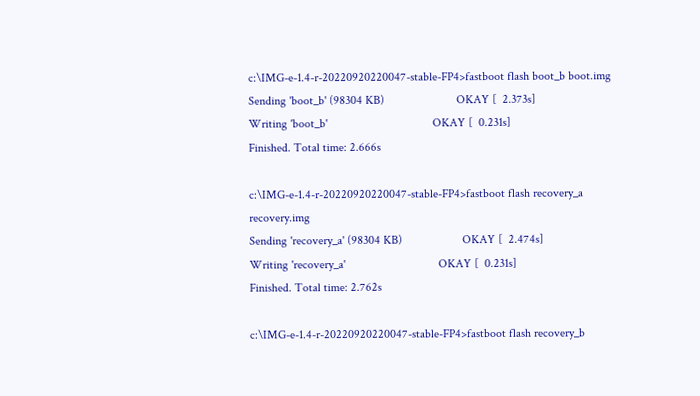c:\IMG-e-1.4-r-20220920220047-stable-FP4>fastboot flash boot_b boot.img
Sending 'boot_b' (98304 KB)                        OKAY [  2.373s]
Writing 'boot_b'                                   OKAY [  0.231s]
Finished. Total time: 2.666s

c:\IMG-e-1.4-r-20220920220047-stable-FP4>fastboot flash recovery_a recovery.img
Sending 'recovery_a' (98304 KB)                    OKAY [  2.474s]
Writing 'recovery_a'                               OKAY [  0.231s]
Finished. Total time: 2.762s

c:\IMG-e-1.4-r-20220920220047-stable-FP4>fastboot flash recovery_b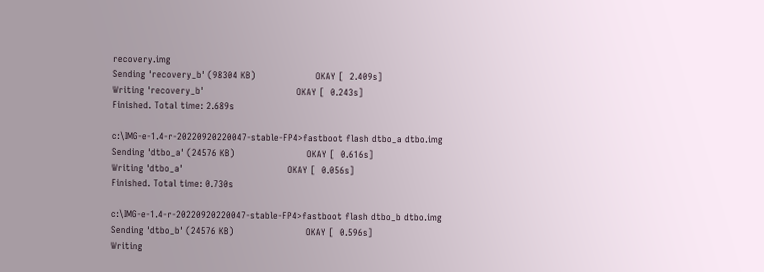recovery.img
Sending 'recovery_b' (98304 KB)                    OKAY [  2.409s]
Writing 'recovery_b'                               OKAY [  0.243s]
Finished. Total time: 2.689s

c:\IMG-e-1.4-r-20220920220047-stable-FP4>fastboot flash dtbo_a dtbo.img
Sending 'dtbo_a' (24576 KB)                        OKAY [  0.616s]
Writing 'dtbo_a'                                   OKAY [  0.056s]
Finished. Total time: 0.730s

c:\IMG-e-1.4-r-20220920220047-stable-FP4>fastboot flash dtbo_b dtbo.img
Sending 'dtbo_b' (24576 KB)                        OKAY [  0.596s]
Writing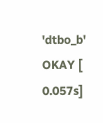'dtbo_b'                                   OKAY [  0.057s]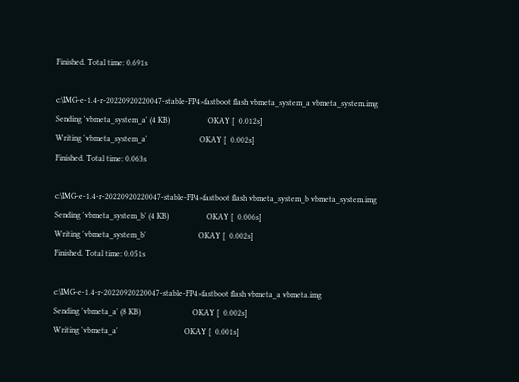Finished. Total time: 0.691s

c:\IMG-e-1.4-r-20220920220047-stable-FP4>fastboot flash vbmeta_system_a vbmeta_system.img
Sending 'vbmeta_system_a' (4 KB)                   OKAY [  0.012s]
Writing 'vbmeta_system_a'                          OKAY [  0.002s]
Finished. Total time: 0.063s

c:\IMG-e-1.4-r-20220920220047-stable-FP4>fastboot flash vbmeta_system_b vbmeta_system.img
Sending 'vbmeta_system_b' (4 KB)                   OKAY [  0.006s]
Writing 'vbmeta_system_b'                          OKAY [  0.002s]
Finished. Total time: 0.051s

c:\IMG-e-1.4-r-20220920220047-stable-FP4>fastboot flash vbmeta_a vbmeta.img
Sending 'vbmeta_a' (8 KB)                          OKAY [  0.002s]
Writing 'vbmeta_a'                                 OKAY [  0.001s]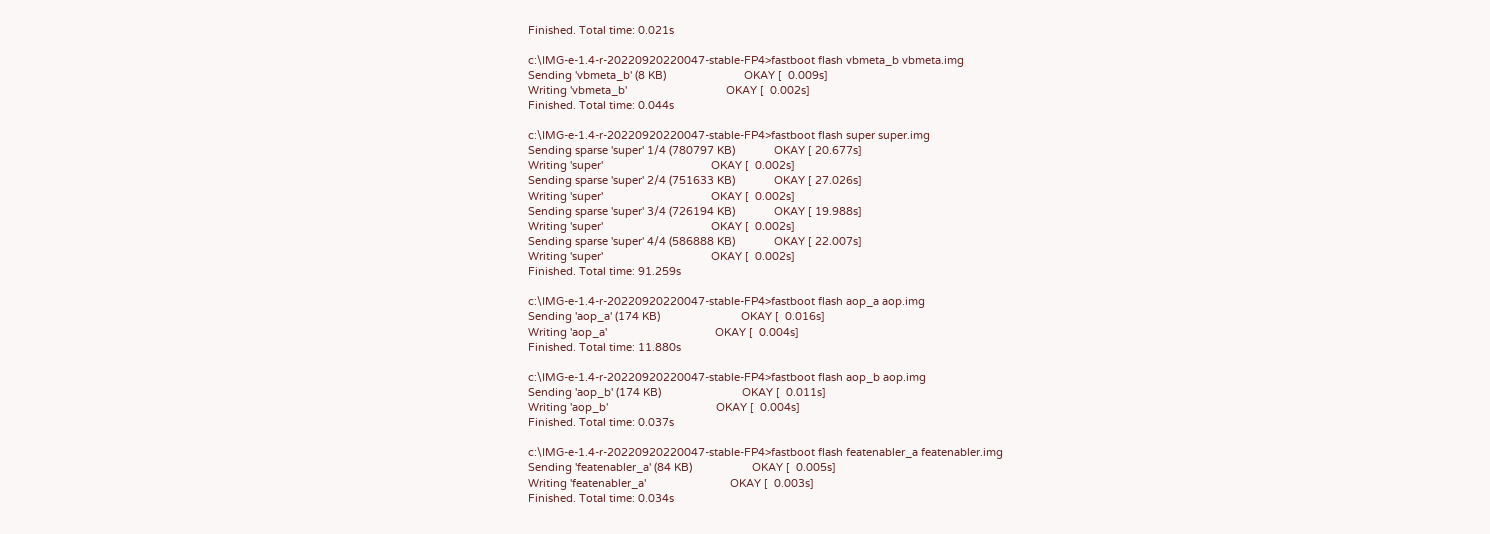Finished. Total time: 0.021s

c:\IMG-e-1.4-r-20220920220047-stable-FP4>fastboot flash vbmeta_b vbmeta.img
Sending 'vbmeta_b' (8 KB)                          OKAY [  0.009s]
Writing 'vbmeta_b'                                 OKAY [  0.002s]
Finished. Total time: 0.044s

c:\IMG-e-1.4-r-20220920220047-stable-FP4>fastboot flash super super.img
Sending sparse 'super' 1/4 (780797 KB)             OKAY [ 20.677s]
Writing 'super'                                    OKAY [  0.002s]
Sending sparse 'super' 2/4 (751633 KB)             OKAY [ 27.026s]
Writing 'super'                                    OKAY [  0.002s]
Sending sparse 'super' 3/4 (726194 KB)             OKAY [ 19.988s]
Writing 'super'                                    OKAY [  0.002s]
Sending sparse 'super' 4/4 (586888 KB)             OKAY [ 22.007s]
Writing 'super'                                    OKAY [  0.002s]
Finished. Total time: 91.259s

c:\IMG-e-1.4-r-20220920220047-stable-FP4>fastboot flash aop_a aop.img
Sending 'aop_a' (174 KB)                           OKAY [  0.016s]
Writing 'aop_a'                                    OKAY [  0.004s]
Finished. Total time: 11.880s

c:\IMG-e-1.4-r-20220920220047-stable-FP4>fastboot flash aop_b aop.img
Sending 'aop_b' (174 KB)                           OKAY [  0.011s]
Writing 'aop_b'                                    OKAY [  0.004s]
Finished. Total time: 0.037s

c:\IMG-e-1.4-r-20220920220047-stable-FP4>fastboot flash featenabler_a featenabler.img
Sending 'featenabler_a' (84 KB)                    OKAY [  0.005s]
Writing 'featenabler_a'                            OKAY [  0.003s]
Finished. Total time: 0.034s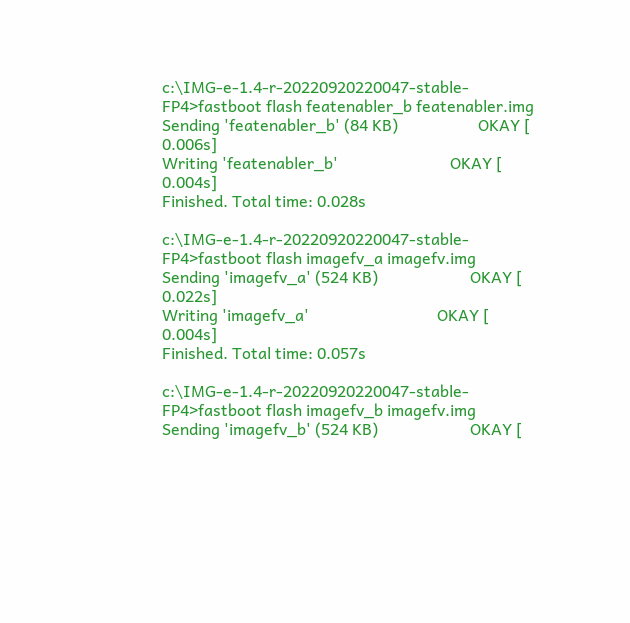c:\IMG-e-1.4-r-20220920220047-stable-FP4>fastboot flash featenabler_b featenabler.img
Sending 'featenabler_b' (84 KB)                    OKAY [  0.006s]
Writing 'featenabler_b'                            OKAY [  0.004s]
Finished. Total time: 0.028s

c:\IMG-e-1.4-r-20220920220047-stable-FP4>fastboot flash imagefv_a imagefv.img
Sending 'imagefv_a' (524 KB)                       OKAY [  0.022s]
Writing 'imagefv_a'                                OKAY [  0.004s]
Finished. Total time: 0.057s

c:\IMG-e-1.4-r-20220920220047-stable-FP4>fastboot flash imagefv_b imagefv.img
Sending 'imagefv_b' (524 KB)                       OKAY [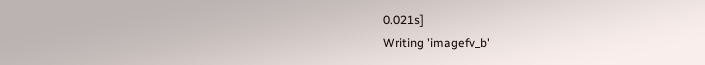0.021s]
Writing 'imagefv_b'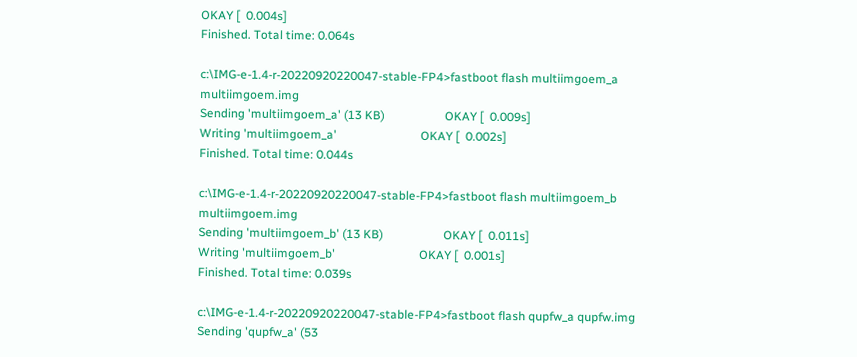OKAY [  0.004s]
Finished. Total time: 0.064s

c:\IMG-e-1.4-r-20220920220047-stable-FP4>fastboot flash multiimgoem_a multiimgoem.img
Sending 'multiimgoem_a' (13 KB)                    OKAY [  0.009s]
Writing 'multiimgoem_a'                            OKAY [  0.002s]
Finished. Total time: 0.044s

c:\IMG-e-1.4-r-20220920220047-stable-FP4>fastboot flash multiimgoem_b multiimgoem.img
Sending 'multiimgoem_b' (13 KB)                    OKAY [  0.011s]
Writing 'multiimgoem_b'                            OKAY [  0.001s]
Finished. Total time: 0.039s

c:\IMG-e-1.4-r-20220920220047-stable-FP4>fastboot flash qupfw_a qupfw.img
Sending 'qupfw_a' (53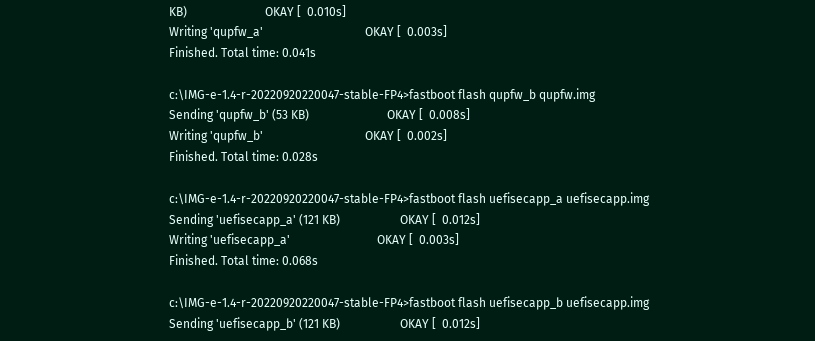KB)                          OKAY [  0.010s]
Writing 'qupfw_a'                                  OKAY [  0.003s]
Finished. Total time: 0.041s

c:\IMG-e-1.4-r-20220920220047-stable-FP4>fastboot flash qupfw_b qupfw.img
Sending 'qupfw_b' (53 KB)                          OKAY [  0.008s]
Writing 'qupfw_b'                                  OKAY [  0.002s]
Finished. Total time: 0.028s

c:\IMG-e-1.4-r-20220920220047-stable-FP4>fastboot flash uefisecapp_a uefisecapp.img
Sending 'uefisecapp_a' (121 KB)                    OKAY [  0.012s]
Writing 'uefisecapp_a'                             OKAY [  0.003s]
Finished. Total time: 0.068s

c:\IMG-e-1.4-r-20220920220047-stable-FP4>fastboot flash uefisecapp_b uefisecapp.img
Sending 'uefisecapp_b' (121 KB)                    OKAY [  0.012s]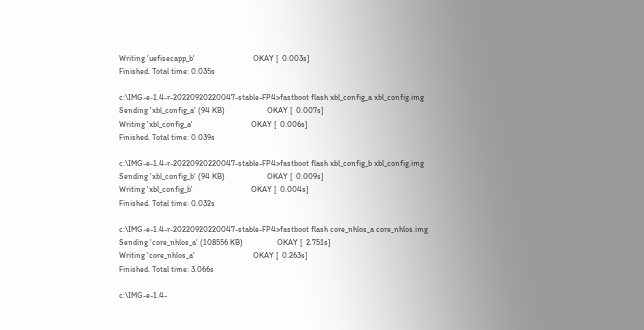Writing 'uefisecapp_b'                             OKAY [  0.003s]
Finished. Total time: 0.035s

c:\IMG-e-1.4-r-20220920220047-stable-FP4>fastboot flash xbl_config_a xbl_config.img
Sending 'xbl_config_a' (94 KB)                     OKAY [  0.007s]
Writing 'xbl_config_a'                             OKAY [  0.006s]
Finished. Total time: 0.039s

c:\IMG-e-1.4-r-20220920220047-stable-FP4>fastboot flash xbl_config_b xbl_config.img
Sending 'xbl_config_b' (94 KB)                     OKAY [  0.009s]
Writing 'xbl_config_b'                             OKAY [  0.004s]
Finished. Total time: 0.032s

c:\IMG-e-1.4-r-20220920220047-stable-FP4>fastboot flash core_nhlos_a core_nhlos.img
Sending 'core_nhlos_a' (108556 KB)                 OKAY [  2.751s]
Writing 'core_nhlos_a'                             OKAY [  0.263s]
Finished. Total time: 3.066s

c:\IMG-e-1.4-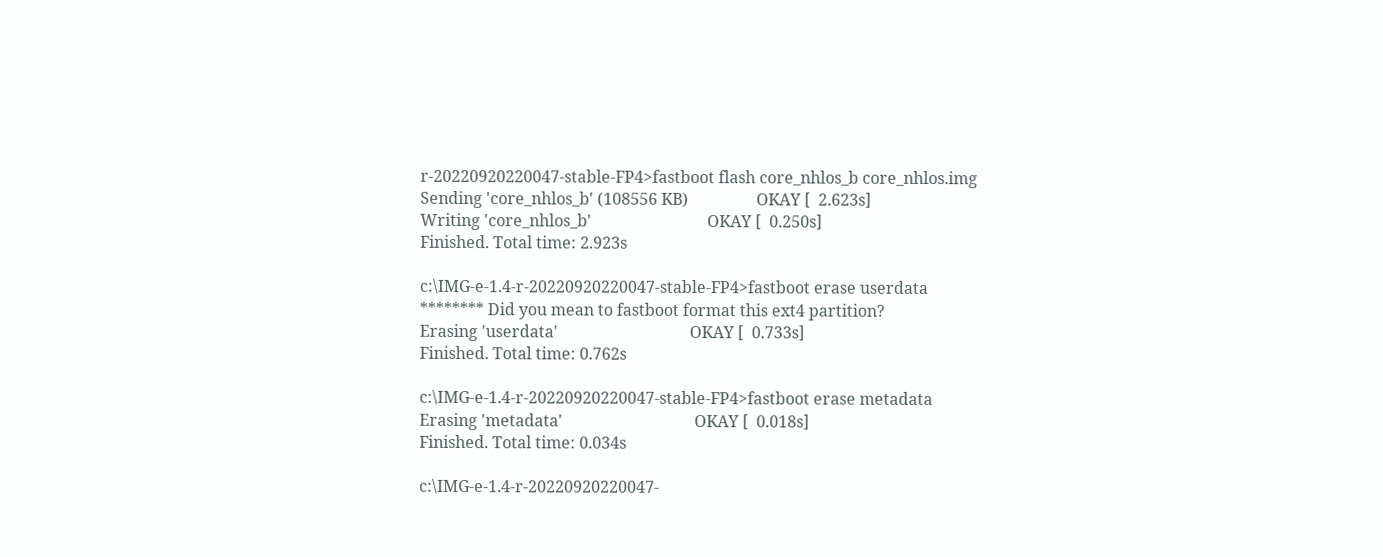r-20220920220047-stable-FP4>fastboot flash core_nhlos_b core_nhlos.img
Sending 'core_nhlos_b' (108556 KB)                 OKAY [  2.623s]
Writing 'core_nhlos_b'                             OKAY [  0.250s]
Finished. Total time: 2.923s

c:\IMG-e-1.4-r-20220920220047-stable-FP4>fastboot erase userdata
******** Did you mean to fastboot format this ext4 partition?
Erasing 'userdata'                                 OKAY [  0.733s]
Finished. Total time: 0.762s

c:\IMG-e-1.4-r-20220920220047-stable-FP4>fastboot erase metadata
Erasing 'metadata'                                 OKAY [  0.018s]
Finished. Total time: 0.034s

c:\IMG-e-1.4-r-20220920220047-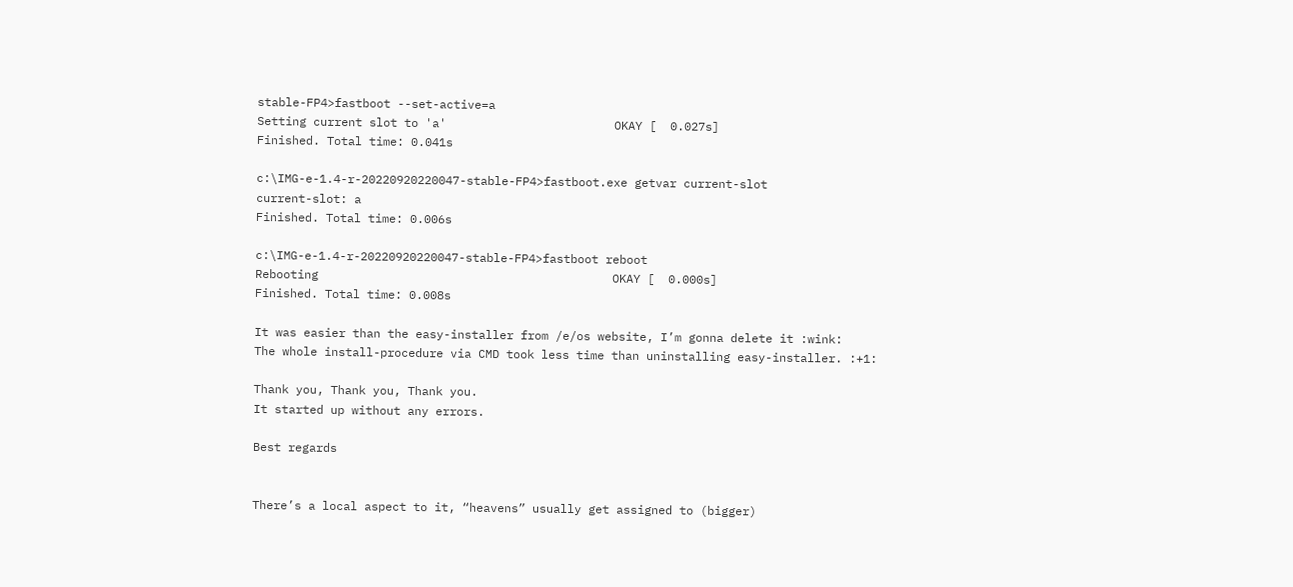stable-FP4>fastboot --set-active=a
Setting current slot to 'a'                        OKAY [  0.027s]
Finished. Total time: 0.041s

c:\IMG-e-1.4-r-20220920220047-stable-FP4>fastboot.exe getvar current-slot
current-slot: a
Finished. Total time: 0.006s

c:\IMG-e-1.4-r-20220920220047-stable-FP4>fastboot reboot
Rebooting                                          OKAY [  0.000s]
Finished. Total time: 0.008s

It was easier than the easy-installer from /e/os website, I’m gonna delete it :wink:
The whole install-procedure via CMD took less time than uninstalling easy-installer. :+1:

Thank you, Thank you, Thank you.
It started up without any errors.

Best regards


There’s a local aspect to it, “heavens” usually get assigned to (bigger)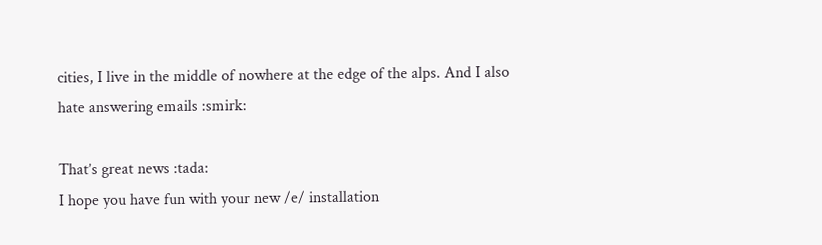cities, I live in the middle of nowhere at the edge of the alps. And I also hate answering emails :smirk:

That’s great news :tada:
I hope you have fun with your new /e/ installation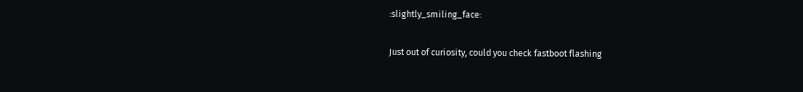:slightly_smiling_face:

Just out of curiosity, could you check fastboot flashing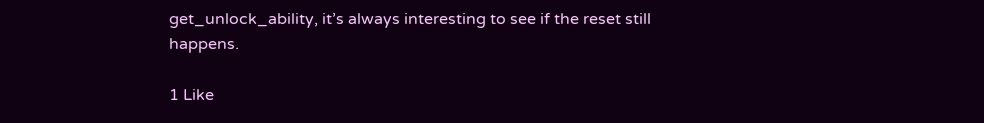get_unlock_ability, it’s always interesting to see if the reset still happens.

1 Like